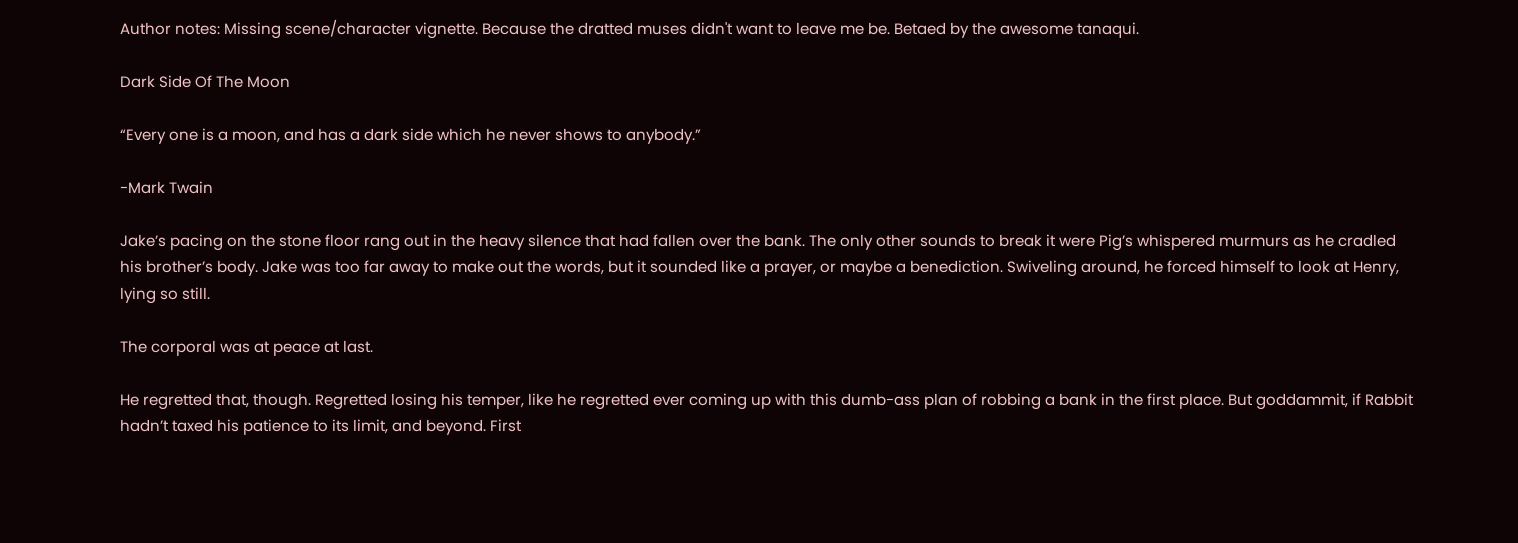Author notes: Missing scene/character vignette. Because the dratted muses didn't want to leave me be. Betaed by the awesome tanaqui.

Dark Side Of The Moon

“Every one is a moon, and has a dark side which he never shows to anybody.”

-Mark Twain

Jake’s pacing on the stone floor rang out in the heavy silence that had fallen over the bank. The only other sounds to break it were Pig’s whispered murmurs as he cradled his brother’s body. Jake was too far away to make out the words, but it sounded like a prayer, or maybe a benediction. Swiveling around, he forced himself to look at Henry, lying so still.

The corporal was at peace at last.

He regretted that, though. Regretted losing his temper, like he regretted ever coming up with this dumb-ass plan of robbing a bank in the first place. But goddammit, if Rabbit hadn’t taxed his patience to its limit, and beyond. First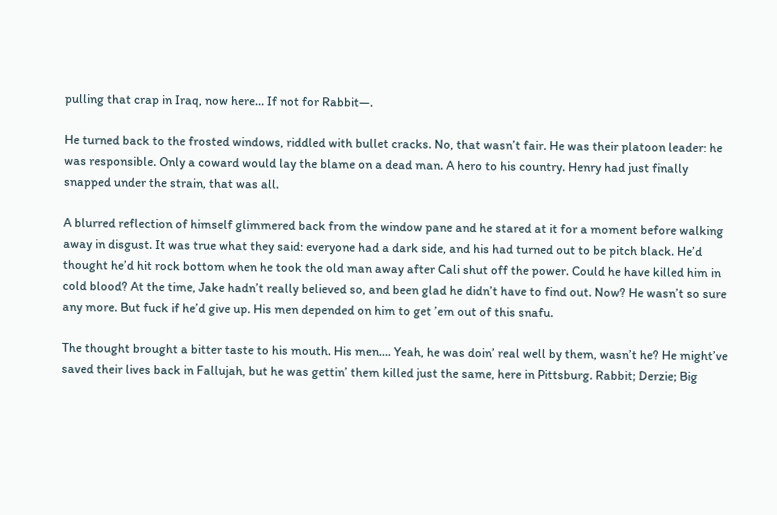pulling that crap in Iraq, now here… If not for Rabbit—.

He turned back to the frosted windows, riddled with bullet cracks. No, that wasn’t fair. He was their platoon leader: he was responsible. Only a coward would lay the blame on a dead man. A hero to his country. Henry had just finally snapped under the strain, that was all.

A blurred reflection of himself glimmered back from the window pane and he stared at it for a moment before walking away in disgust. It was true what they said: everyone had a dark side, and his had turned out to be pitch black. He’d thought he’d hit rock bottom when he took the old man away after Cali shut off the power. Could he have killed him in cold blood? At the time, Jake hadn’t really believed so, and been glad he didn’t have to find out. Now? He wasn’t so sure any more. But fuck if he’d give up. His men depended on him to get ’em out of this snafu.

The thought brought a bitter taste to his mouth. His men…. Yeah, he was doin’ real well by them, wasn’t he? He might’ve saved their lives back in Fallujah, but he was gettin’ them killed just the same, here in Pittsburg. Rabbit; Derzie; Big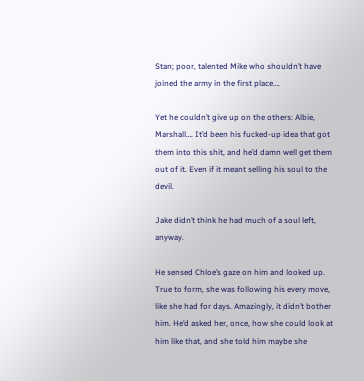Stan; poor, talented Mike who shouldn’t have joined the army in the first place….

Yet he couldn’t give up on the others: Albie, Marshall…. It’d been his fucked-up idea that got them into this shit, and he’d damn well get them out of it. Even if it meant selling his soul to the devil.

Jake didn’t think he had much of a soul left, anyway.

He sensed Chloe’s gaze on him and looked up. True to form, she was following his every move, like she had for days. Amazingly, it didn’t bother him. He’d asked her, once, how she could look at him like that, and she told him maybe she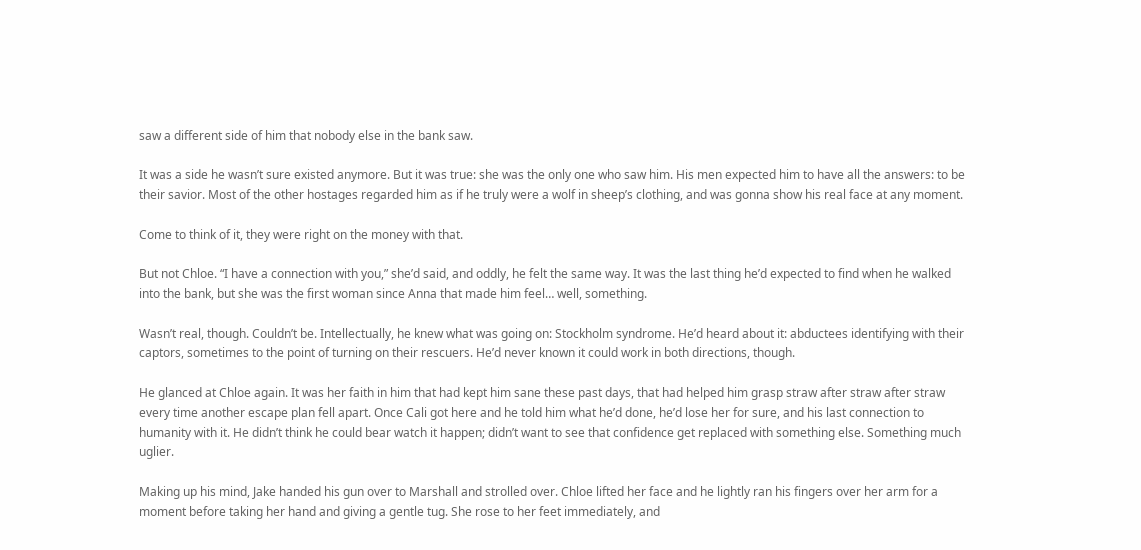saw a different side of him that nobody else in the bank saw.

It was a side he wasn’t sure existed anymore. But it was true: she was the only one who saw him. His men expected him to have all the answers: to be their savior. Most of the other hostages regarded him as if he truly were a wolf in sheep’s clothing, and was gonna show his real face at any moment.

Come to think of it, they were right on the money with that.

But not Chloe. “I have a connection with you,” she’d said, and oddly, he felt the same way. It was the last thing he’d expected to find when he walked into the bank, but she was the first woman since Anna that made him feel… well, something.

Wasn’t real, though. Couldn’t be. Intellectually, he knew what was going on: Stockholm syndrome. He’d heard about it: abductees identifying with their captors, sometimes to the point of turning on their rescuers. He’d never known it could work in both directions, though.

He glanced at Chloe again. It was her faith in him that had kept him sane these past days, that had helped him grasp straw after straw after straw every time another escape plan fell apart. Once Cali got here and he told him what he’d done, he’d lose her for sure, and his last connection to humanity with it. He didn’t think he could bear watch it happen; didn’t want to see that confidence get replaced with something else. Something much uglier.

Making up his mind, Jake handed his gun over to Marshall and strolled over. Chloe lifted her face and he lightly ran his fingers over her arm for a moment before taking her hand and giving a gentle tug. She rose to her feet immediately, and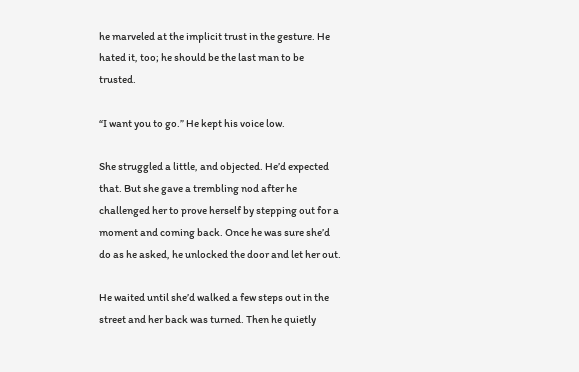he marveled at the implicit trust in the gesture. He hated it, too; he should be the last man to be trusted.

“I want you to go.” He kept his voice low.

She struggled a little, and objected. He’d expected that. But she gave a trembling nod after he challenged her to prove herself by stepping out for a moment and coming back. Once he was sure she’d do as he asked, he unlocked the door and let her out.

He waited until she’d walked a few steps out in the street and her back was turned. Then he quietly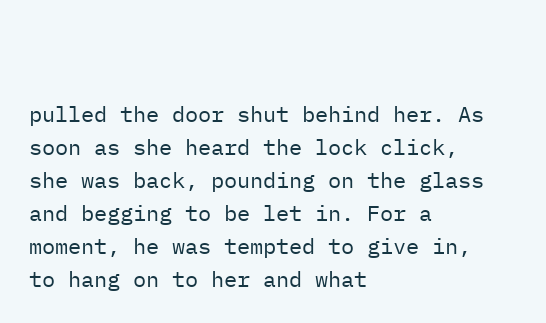pulled the door shut behind her. As soon as she heard the lock click, she was back, pounding on the glass and begging to be let in. For a moment, he was tempted to give in, to hang on to her and what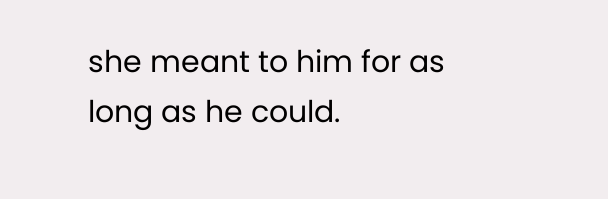she meant to him for as long as he could.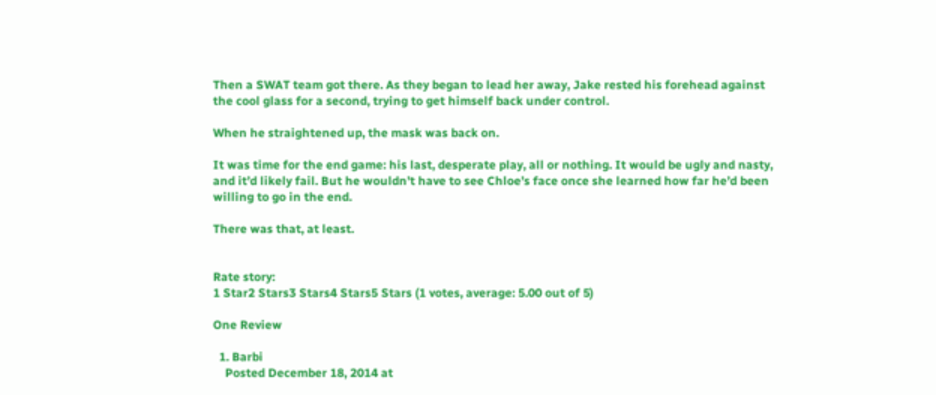Then a SWAT team got there. As they began to lead her away, Jake rested his forehead against the cool glass for a second, trying to get himself back under control.

When he straightened up, the mask was back on.

It was time for the end game: his last, desperate play, all or nothing. It would be ugly and nasty, and it’d likely fail. But he wouldn’t have to see Chloe’s face once she learned how far he’d been willing to go in the end.

There was that, at least.


Rate story:
1 Star2 Stars3 Stars4 Stars5 Stars (1 votes, average: 5.00 out of 5)

One Review

  1. Barbi
    Posted December 18, 2014 at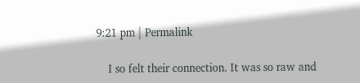9:21 pm | Permalink

    I so felt their connection. It was so raw and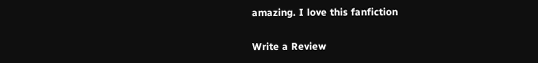amazing. I love this fanfiction

Write a Review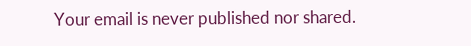Your email is never published nor shared.